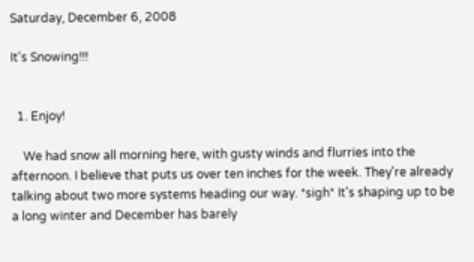Saturday, December 6, 2008

It's Snowing!!!


  1. Enjoy!

    We had snow all morning here, with gusty winds and flurries into the afternoon. I believe that puts us over ten inches for the week. They're already talking about two more systems heading our way. *sigh* It's shaping up to be a long winter and December has barely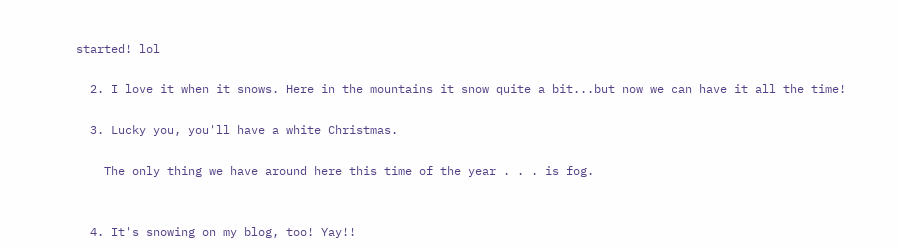started! lol

  2. I love it when it snows. Here in the mountains it snow quite a bit...but now we can have it all the time!

  3. Lucky you, you'll have a white Christmas.

    The only thing we have around here this time of the year . . . is fog.


  4. It's snowing on my blog, too! Yay!!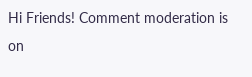Hi Friends! Comment moderation is on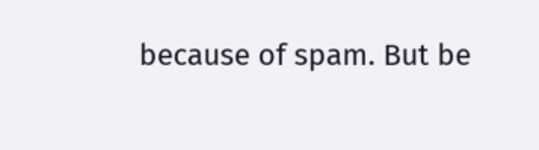because of spam. But be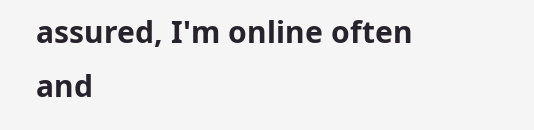assured, I'm online often and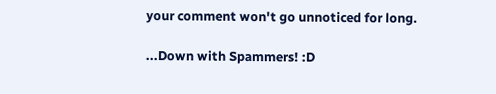your comment won't go unnoticed for long.

...Down with Spammers! :D